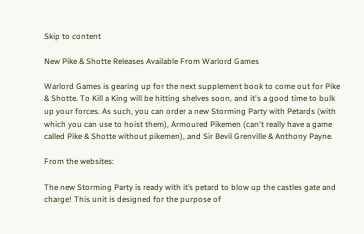Skip to content

New Pike & Shotte Releases Available From Warlord Games

Warlord Games is gearing up for the next supplement book to come out for Pike & Shotte. To Kill a King will be hitting shelves soon, and it's a good time to bulk up your forces. As such, you can order a new Storming Party with Petards (with which you can use to hoist them), Armoured Pikemen (can't really have a game called Pike & Shotte without pikemen), and Sir Bevil Grenville & Anthony Payne.

From the websites:

The new Storming Party is ready with it’s petard to blow up the castles gate and charge! This unit is designed for the purpose of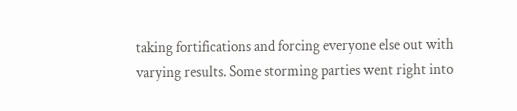taking fortifications and forcing everyone else out with varying results. Some storming parties went right into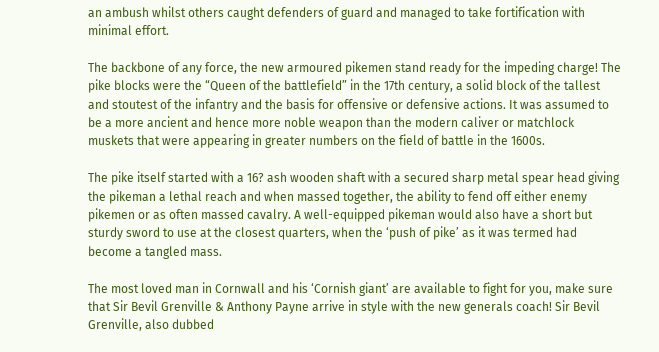an ambush whilst others caught defenders of guard and managed to take fortification with minimal effort.

The backbone of any force, the new armoured pikemen stand ready for the impeding charge! The pike blocks were the “Queen of the battlefield” in the 17th century, a solid block of the tallest and stoutest of the infantry and the basis for offensive or defensive actions. It was assumed to be a more ancient and hence more noble weapon than the modern caliver or matchlock muskets that were appearing in greater numbers on the field of battle in the 1600s.

The pike itself started with a 16? ash wooden shaft with a secured sharp metal spear head giving the pikeman a lethal reach and when massed together, the ability to fend off either enemy pikemen or as often massed cavalry. A well-equipped pikeman would also have a short but sturdy sword to use at the closest quarters, when the ‘push of pike’ as it was termed had become a tangled mass.

The most loved man in Cornwall and his ‘Cornish giant’ are available to fight for you, make sure that Sir Bevil Grenville & Anthony Payne arrive in style with the new generals coach! Sir Bevil Grenville, also dubbed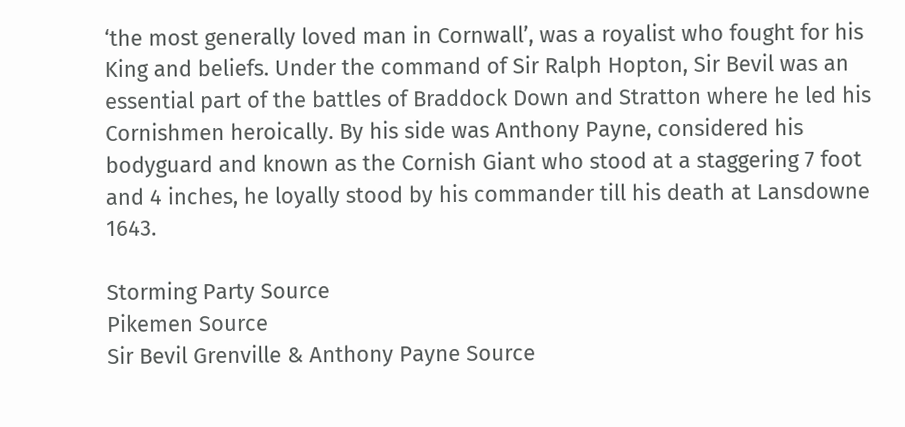‘the most generally loved man in Cornwall’, was a royalist who fought for his King and beliefs. Under the command of Sir Ralph Hopton, Sir Bevil was an essential part of the battles of Braddock Down and Stratton where he led his Cornishmen heroically. By his side was Anthony Payne, considered his bodyguard and known as the Cornish Giant who stood at a staggering 7 foot and 4 inches, he loyally stood by his commander till his death at Lansdowne 1643.

Storming Party Source
Pikemen Source
Sir Bevil Grenville & Anthony Payne Source